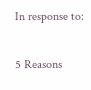In response to:

5 Reasons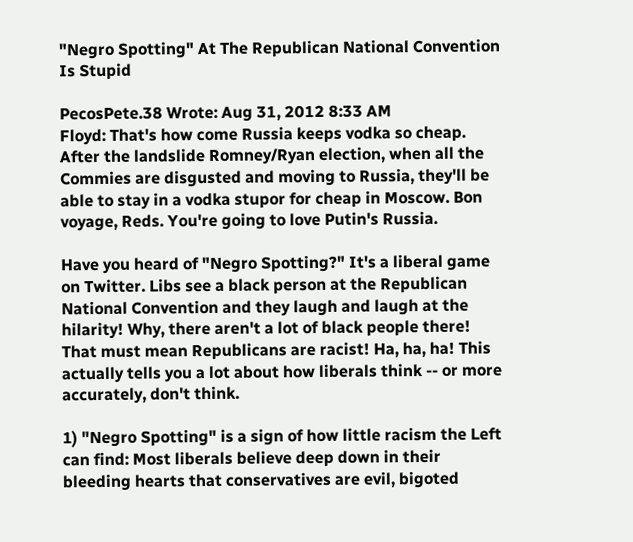"Negro Spotting" At The Republican National Convention Is Stupid

PecosPete.38 Wrote: Aug 31, 2012 8:33 AM
Floyd: That's how come Russia keeps vodka so cheap. After the landslide Romney/Ryan election, when all the Commies are disgusted and moving to Russia, they'll be able to stay in a vodka stupor for cheap in Moscow. Bon voyage, Reds. You're going to love Putin's Russia.

Have you heard of "Negro Spotting?" It's a liberal game on Twitter. Libs see a black person at the Republican National Convention and they laugh and laugh at the hilarity! Why, there aren't a lot of black people there! That must mean Republicans are racist! Ha, ha, ha! This actually tells you a lot about how liberals think -- or more accurately, don't think.

1) "Negro Spotting" is a sign of how little racism the Left can find: Most liberals believe deep down in their bleeding hearts that conservatives are evil, bigoted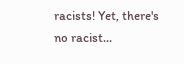racists! Yet, there's no racist...